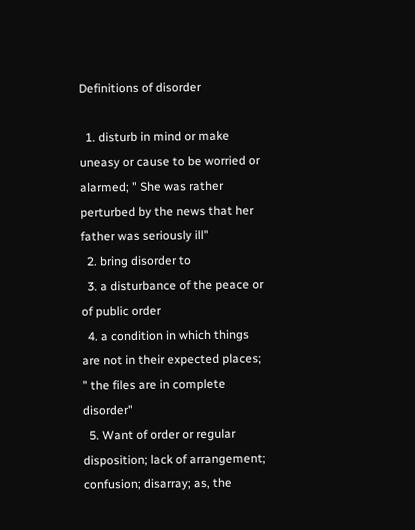Definitions of disorder

  1. disturb in mind or make uneasy or cause to be worried or alarmed; " She was rather perturbed by the news that her father was seriously ill"
  2. bring disorder to
  3. a disturbance of the peace or of public order
  4. a condition in which things are not in their expected places; " the files are in complete disorder"
  5. Want of order or regular disposition; lack of arrangement; confusion; disarray; as, the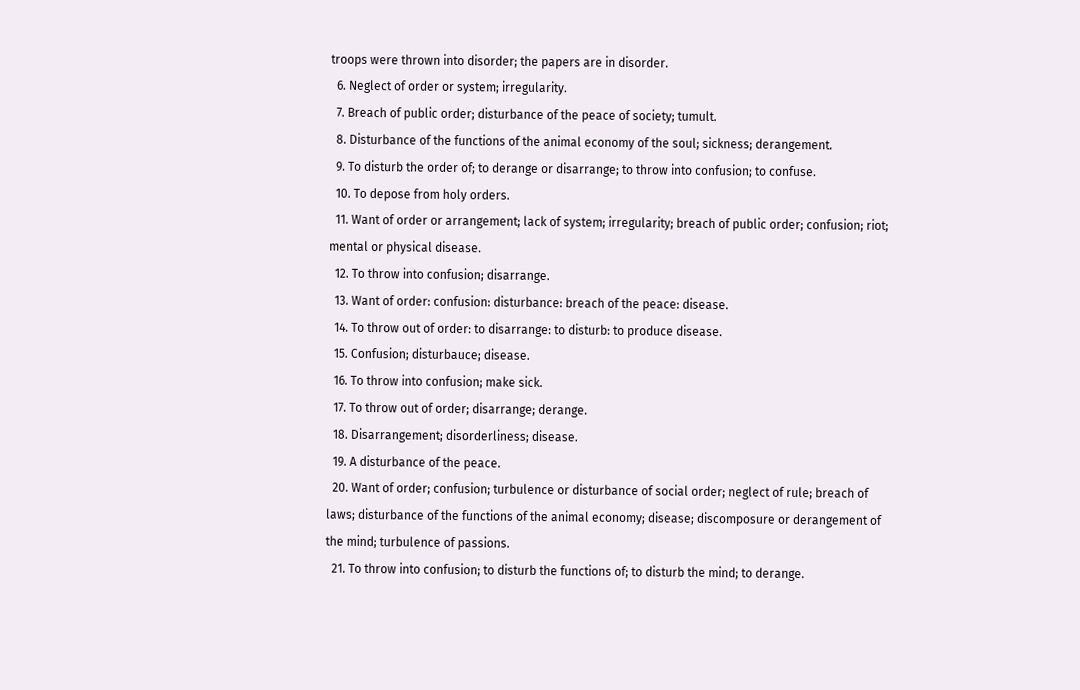troops were thrown into disorder; the papers are in disorder.
  6. Neglect of order or system; irregularity.
  7. Breach of public order; disturbance of the peace of society; tumult.
  8. Disturbance of the functions of the animal economy of the soul; sickness; derangement.
  9. To disturb the order of; to derange or disarrange; to throw into confusion; to confuse.
  10. To depose from holy orders.
  11. Want of order or arrangement; lack of system; irregularity; breach of public order; confusion; riot; mental or physical disease.
  12. To throw into confusion; disarrange.
  13. Want of order: confusion: disturbance: breach of the peace: disease.
  14. To throw out of order: to disarrange: to disturb: to produce disease.
  15. Confusion; disturbauce; disease.
  16. To throw into confusion; make sick.
  17. To throw out of order; disarrange; derange.
  18. Disarrangement; disorderliness; disease.
  19. A disturbance of the peace.
  20. Want of order; confusion; turbulence or disturbance of social order; neglect of rule; breach of laws; disturbance of the functions of the animal economy; disease; discomposure or derangement of the mind; turbulence of passions.
  21. To throw into confusion; to disturb the functions of; to disturb the mind; to derange.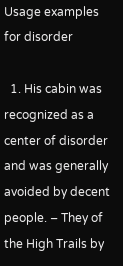Usage examples for disorder

  1. His cabin was recognized as a center of disorder and was generally avoided by decent people. – They of the High Trails by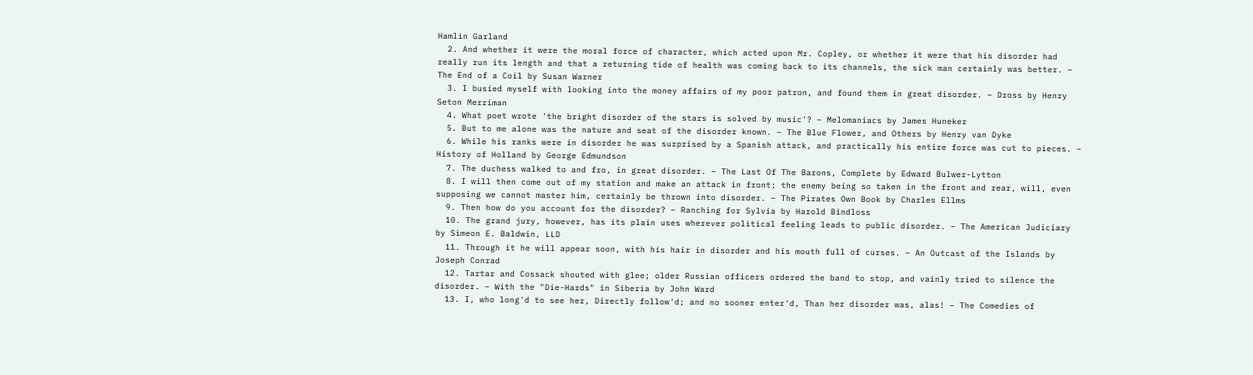Hamlin Garland
  2. And whether it were the moral force of character, which acted upon Mr. Copley, or whether it were that his disorder had really run its length and that a returning tide of health was coming back to its channels, the sick man certainly was better. – The End of a Coil by Susan Warner
  3. I busied myself with looking into the money affairs of my poor patron, and found them in great disorder. – Dross by Henry Seton Merriman
  4. What poet wrote 'the bright disorder of the stars is solved by music'? – Melomaniacs by James Huneker
  5. But to me alone was the nature and seat of the disorder known. – The Blue Flower, and Others by Henry van Dyke
  6. While his ranks were in disorder he was surprised by a Spanish attack, and practically his entire force was cut to pieces. – History of Holland by George Edmundson
  7. The duchess walked to and fro, in great disorder. – The Last Of The Barons, Complete by Edward Bulwer-Lytton
  8. I will then come out of my station and make an attack in front; the enemy being so taken in the front and rear, will, even supposing we cannot master him, certainly be thrown into disorder. – The Pirates Own Book by Charles Ellms
  9. Then how do you account for the disorder? – Ranching for Sylvia by Harold Bindloss
  10. The grand jury, however, has its plain uses wherever political feeling leads to public disorder. – The American Judiciary by Simeon E. Baldwin, LLD
  11. Through it he will appear soon, with his hair in disorder and his mouth full of curses. – An Outcast of the Islands by Joseph Conrad
  12. Tartar and Cossack shouted with glee; older Russian officers ordered the band to stop, and vainly tried to silence the disorder. – With the "Die-Hards" in Siberia by John Ward
  13. I, who long'd to see her, Directly follow'd; and no sooner enter'd, Than her disorder was, alas! – The Comedies of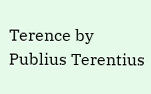Terence by Publius Terentius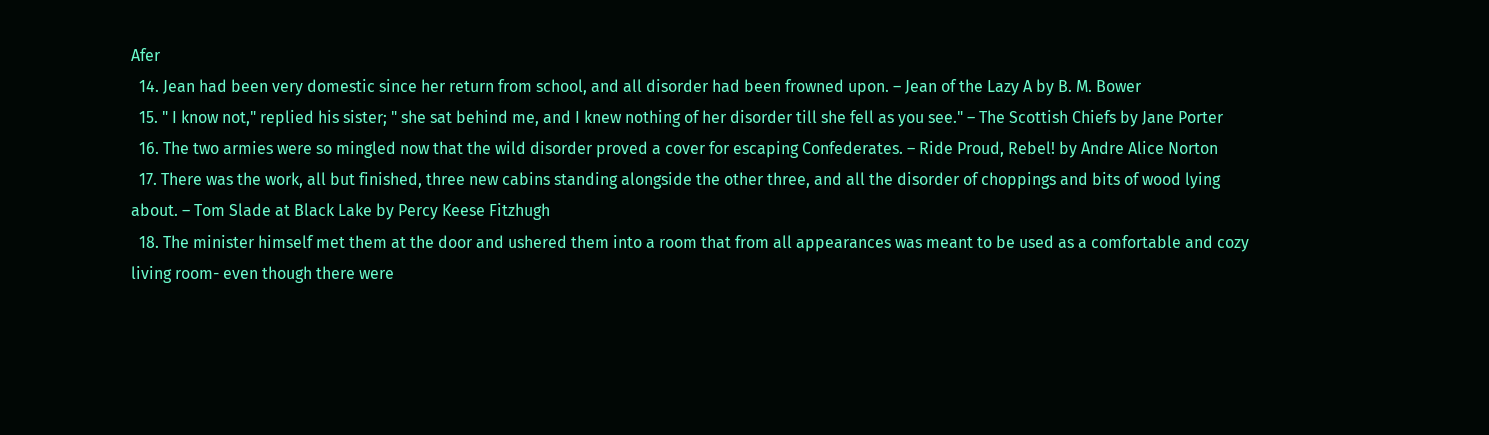Afer
  14. Jean had been very domestic since her return from school, and all disorder had been frowned upon. – Jean of the Lazy A by B. M. Bower
  15. " I know not," replied his sister; " she sat behind me, and I knew nothing of her disorder till she fell as you see." – The Scottish Chiefs by Jane Porter
  16. The two armies were so mingled now that the wild disorder proved a cover for escaping Confederates. – Ride Proud, Rebel! by Andre Alice Norton
  17. There was the work, all but finished, three new cabins standing alongside the other three, and all the disorder of choppings and bits of wood lying about. – Tom Slade at Black Lake by Percy Keese Fitzhugh
  18. The minister himself met them at the door and ushered them into a room that from all appearances was meant to be used as a comfortable and cozy living room- even though there were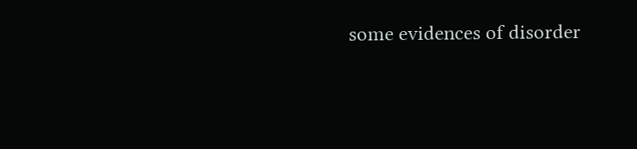some evidences of disorder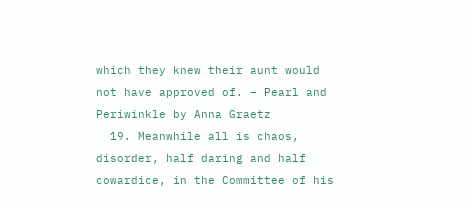which they knew their aunt would not have approved of. – Pearl and Periwinkle by Anna Graetz
  19. Meanwhile all is chaos, disorder, half daring and half cowardice, in the Committee of his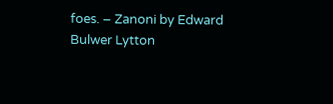foes. – Zanoni by Edward Bulwer Lytton